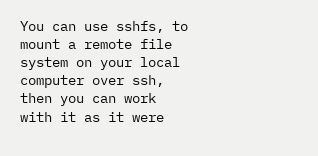You can use sshfs, to mount a remote file system on your local computer over ssh, then you can work with it as it were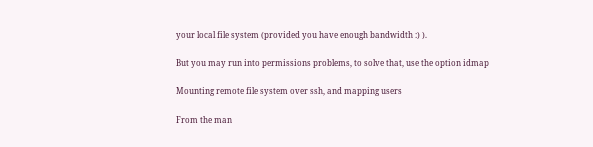your local file system (provided you have enough bandwidth :) ).

But you may run into permissions problems, to solve that, use the option idmap

Mounting remote file system over ssh, and mapping users

From the man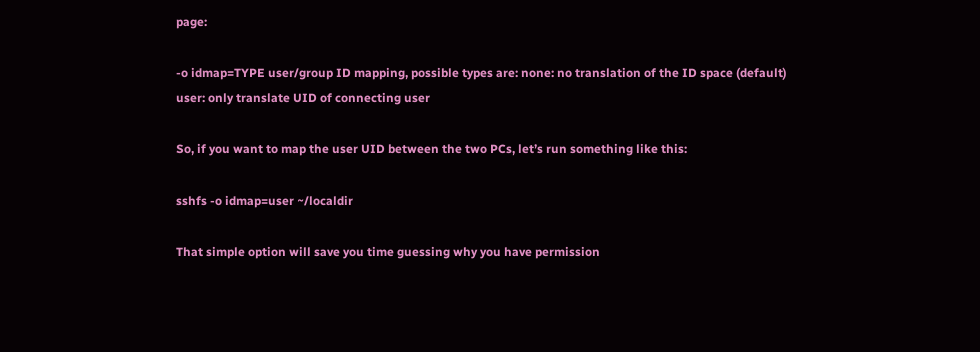page:

-o idmap=TYPE user/group ID mapping, possible types are: none: no translation of the ID space (default) user: only translate UID of connecting user

So, if you want to map the user UID between the two PCs, let’s run something like this:

sshfs -o idmap=user ~/localdir

That simple option will save you time guessing why you have permission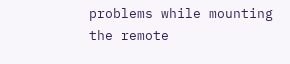problems while mounting the remote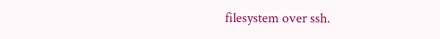filesystem over ssh.